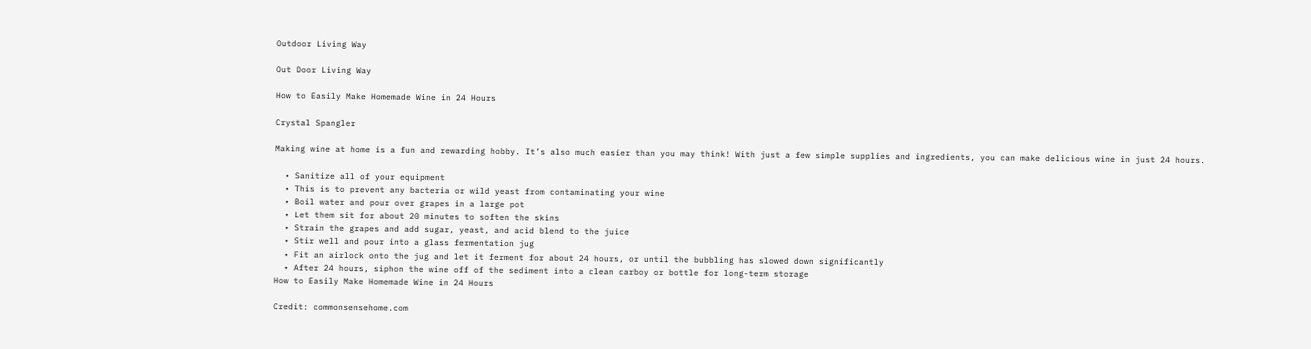Outdoor Living Way

Out Door Living Way

How to Easily Make Homemade Wine in 24 Hours

Crystal Spangler

Making wine at home is a fun and rewarding hobby. It’s also much easier than you may think! With just a few simple supplies and ingredients, you can make delicious wine in just 24 hours.

  • Sanitize all of your equipment
  • This is to prevent any bacteria or wild yeast from contaminating your wine
  • Boil water and pour over grapes in a large pot
  • Let them sit for about 20 minutes to soften the skins
  • Strain the grapes and add sugar, yeast, and acid blend to the juice
  • Stir well and pour into a glass fermentation jug
  • Fit an airlock onto the jug and let it ferment for about 24 hours, or until the bubbling has slowed down significantly
  • After 24 hours, siphon the wine off of the sediment into a clean carboy or bottle for long-term storage
How to Easily Make Homemade Wine in 24 Hours

Credit: commonsensehome.com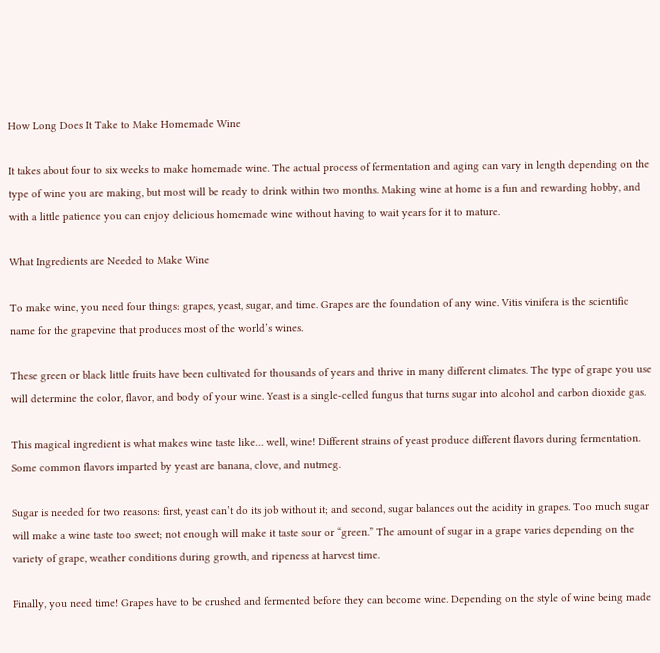How Long Does It Take to Make Homemade Wine

It takes about four to six weeks to make homemade wine. The actual process of fermentation and aging can vary in length depending on the type of wine you are making, but most will be ready to drink within two months. Making wine at home is a fun and rewarding hobby, and with a little patience you can enjoy delicious homemade wine without having to wait years for it to mature.

What Ingredients are Needed to Make Wine

To make wine, you need four things: grapes, yeast, sugar, and time. Grapes are the foundation of any wine. Vitis vinifera is the scientific name for the grapevine that produces most of the world’s wines.

These green or black little fruits have been cultivated for thousands of years and thrive in many different climates. The type of grape you use will determine the color, flavor, and body of your wine. Yeast is a single-celled fungus that turns sugar into alcohol and carbon dioxide gas.

This magical ingredient is what makes wine taste like… well, wine! Different strains of yeast produce different flavors during fermentation. Some common flavors imparted by yeast are banana, clove, and nutmeg.

Sugar is needed for two reasons: first, yeast can’t do its job without it; and second, sugar balances out the acidity in grapes. Too much sugar will make a wine taste too sweet; not enough will make it taste sour or “green.” The amount of sugar in a grape varies depending on the variety of grape, weather conditions during growth, and ripeness at harvest time.

Finally, you need time! Grapes have to be crushed and fermented before they can become wine. Depending on the style of wine being made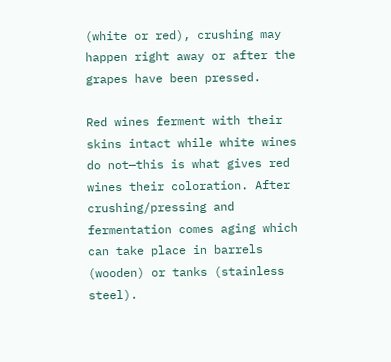(white or red), crushing may happen right away or after the grapes have been pressed.

Red wines ferment with their skins intact while white wines do not—this is what gives red wines their coloration. After crushing/pressing and fermentation comes aging which can take place in barrels (wooden) or tanks (stainless steel).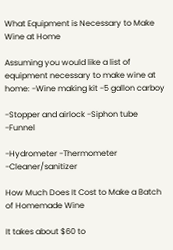What Equipment is Necessary to Make Wine at Home

Assuming you would like a list of equipment necessary to make wine at home: -Wine making kit -5 gallon carboy

-Stopper and airlock -Siphon tube -Funnel

-Hydrometer -Thermometer -Cleaner/sanitizer

How Much Does It Cost to Make a Batch of Homemade Wine

It takes about $60 to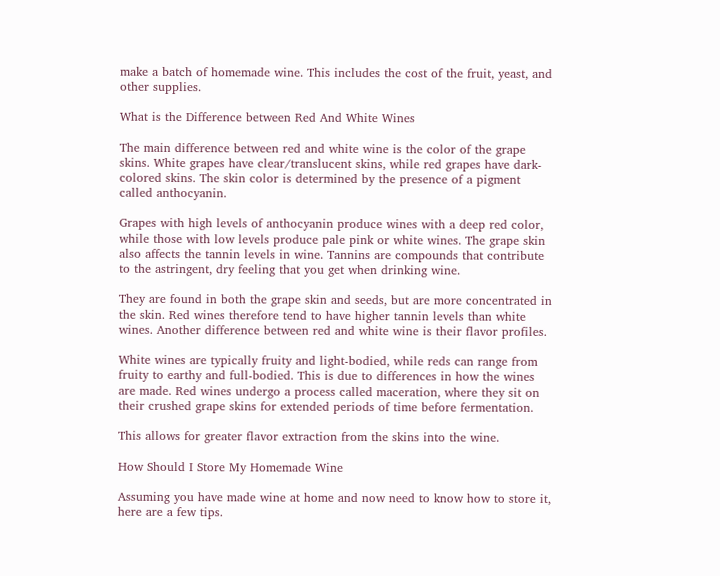make a batch of homemade wine. This includes the cost of the fruit, yeast, and other supplies.

What is the Difference between Red And White Wines

The main difference between red and white wine is the color of the grape skins. White grapes have clear/translucent skins, while red grapes have dark-colored skins. The skin color is determined by the presence of a pigment called anthocyanin.

Grapes with high levels of anthocyanin produce wines with a deep red color, while those with low levels produce pale pink or white wines. The grape skin also affects the tannin levels in wine. Tannins are compounds that contribute to the astringent, dry feeling that you get when drinking wine.

They are found in both the grape skin and seeds, but are more concentrated in the skin. Red wines therefore tend to have higher tannin levels than white wines. Another difference between red and white wine is their flavor profiles.

White wines are typically fruity and light-bodied, while reds can range from fruity to earthy and full-bodied. This is due to differences in how the wines are made. Red wines undergo a process called maceration, where they sit on their crushed grape skins for extended periods of time before fermentation.

This allows for greater flavor extraction from the skins into the wine.

How Should I Store My Homemade Wine

Assuming you have made wine at home and now need to know how to store it, here are a few tips.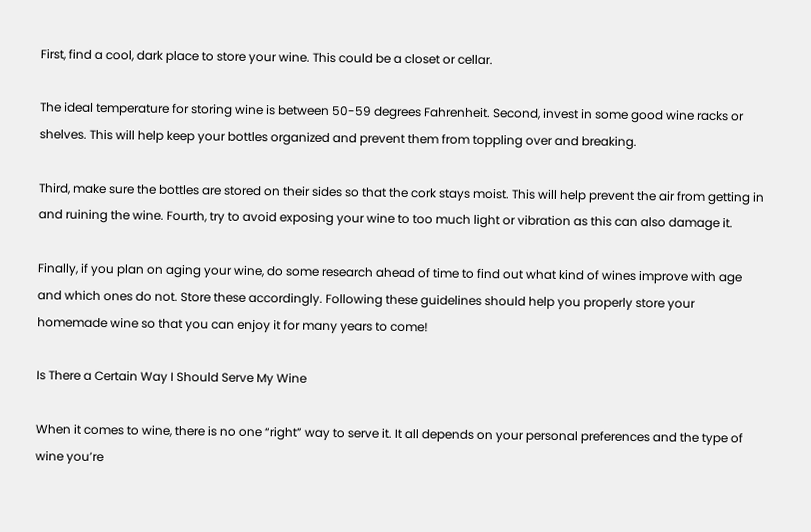First, find a cool, dark place to store your wine. This could be a closet or cellar.

The ideal temperature for storing wine is between 50-59 degrees Fahrenheit. Second, invest in some good wine racks or shelves. This will help keep your bottles organized and prevent them from toppling over and breaking.

Third, make sure the bottles are stored on their sides so that the cork stays moist. This will help prevent the air from getting in and ruining the wine. Fourth, try to avoid exposing your wine to too much light or vibration as this can also damage it.

Finally, if you plan on aging your wine, do some research ahead of time to find out what kind of wines improve with age and which ones do not. Store these accordingly. Following these guidelines should help you properly store your homemade wine so that you can enjoy it for many years to come!

Is There a Certain Way I Should Serve My Wine

When it comes to wine, there is no one “right” way to serve it. It all depends on your personal preferences and the type of wine you’re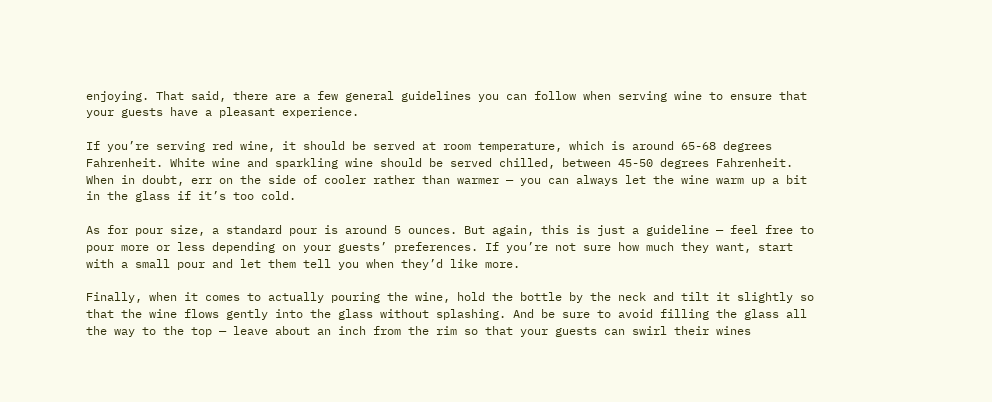enjoying. That said, there are a few general guidelines you can follow when serving wine to ensure that your guests have a pleasant experience.

If you’re serving red wine, it should be served at room temperature, which is around 65-68 degrees Fahrenheit. White wine and sparkling wine should be served chilled, between 45-50 degrees Fahrenheit. When in doubt, err on the side of cooler rather than warmer — you can always let the wine warm up a bit in the glass if it’s too cold.

As for pour size, a standard pour is around 5 ounces. But again, this is just a guideline — feel free to pour more or less depending on your guests’ preferences. If you’re not sure how much they want, start with a small pour and let them tell you when they’d like more.

Finally, when it comes to actually pouring the wine, hold the bottle by the neck and tilt it slightly so that the wine flows gently into the glass without splashing. And be sure to avoid filling the glass all the way to the top — leave about an inch from the rim so that your guests can swirl their wines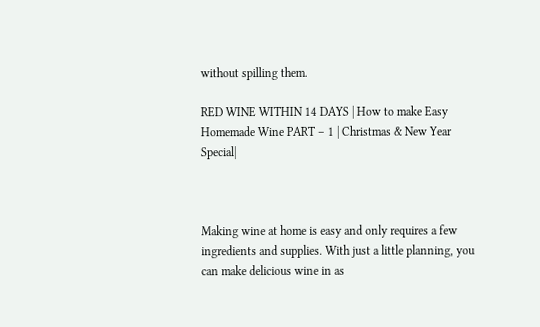without spilling them.

RED WINE WITHIN 14 DAYS | How to make Easy Homemade Wine PART – 1 | Christmas & New Year Special|



Making wine at home is easy and only requires a few ingredients and supplies. With just a little planning, you can make delicious wine in as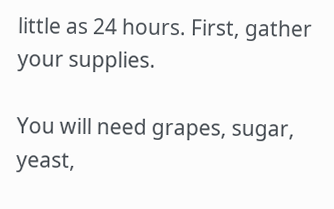little as 24 hours. First, gather your supplies.

You will need grapes, sugar, yeast,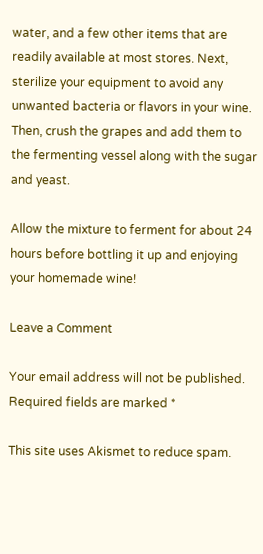water, and a few other items that are readily available at most stores. Next, sterilize your equipment to avoid any unwanted bacteria or flavors in your wine. Then, crush the grapes and add them to the fermenting vessel along with the sugar and yeast.

Allow the mixture to ferment for about 24 hours before bottling it up and enjoying your homemade wine!

Leave a Comment

Your email address will not be published. Required fields are marked *

This site uses Akismet to reduce spam.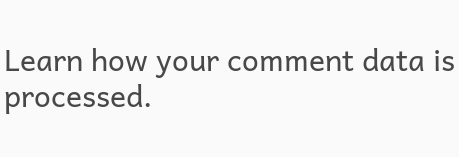Learn how your comment data is processed.